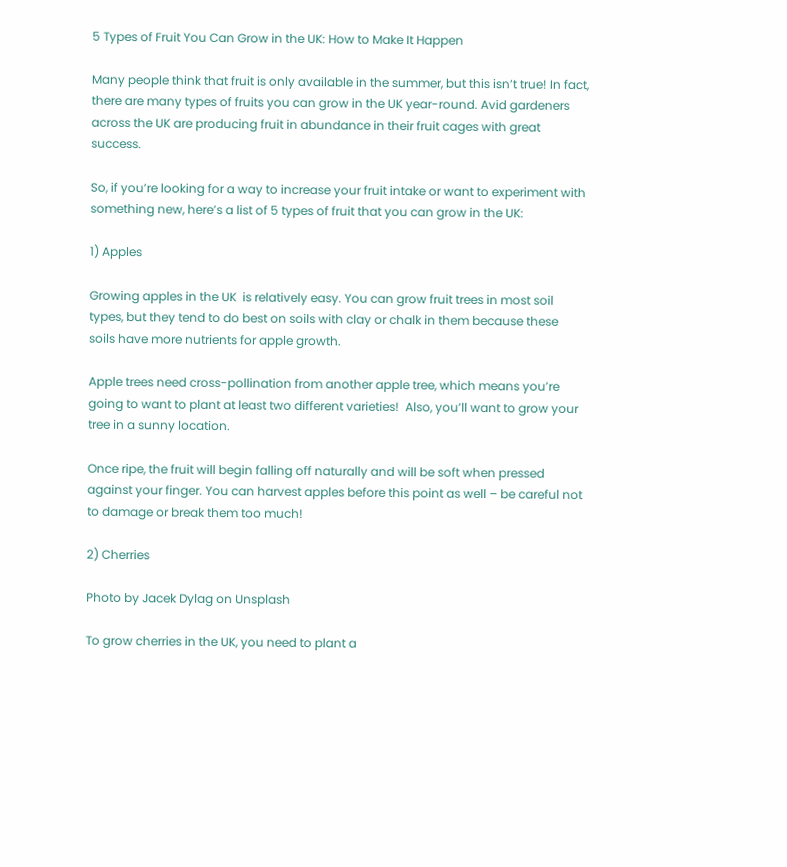5 Types of Fruit You Can Grow in the UK: How to Make It Happen

Many people think that fruit is only available in the summer, but this isn’t true! In fact, there are many types of fruits you can grow in the UK year-round. Avid gardeners across the UK are producing fruit in abundance in their fruit cages with great success.

So, if you’re looking for a way to increase your fruit intake or want to experiment with something new, here’s a list of 5 types of fruit that you can grow in the UK:

1) Apples

Growing apples in the UK  is relatively easy. You can grow fruit trees in most soil types, but they tend to do best on soils with clay or chalk in them because these soils have more nutrients for apple growth.

Apple trees need cross-pollination from another apple tree, which means you’re going to want to plant at least two different varieties!  Also, you’ll want to grow your tree in a sunny location.

Once ripe, the fruit will begin falling off naturally and will be soft when pressed against your finger. You can harvest apples before this point as well – be careful not to damage or break them too much!

2) Cherries

Photo by Jacek Dylag on Unsplash

To grow cherries in the UK, you need to plant a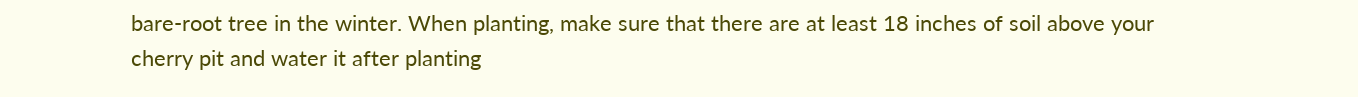bare-root tree in the winter. When planting, make sure that there are at least 18 inches of soil above your cherry pit and water it after planting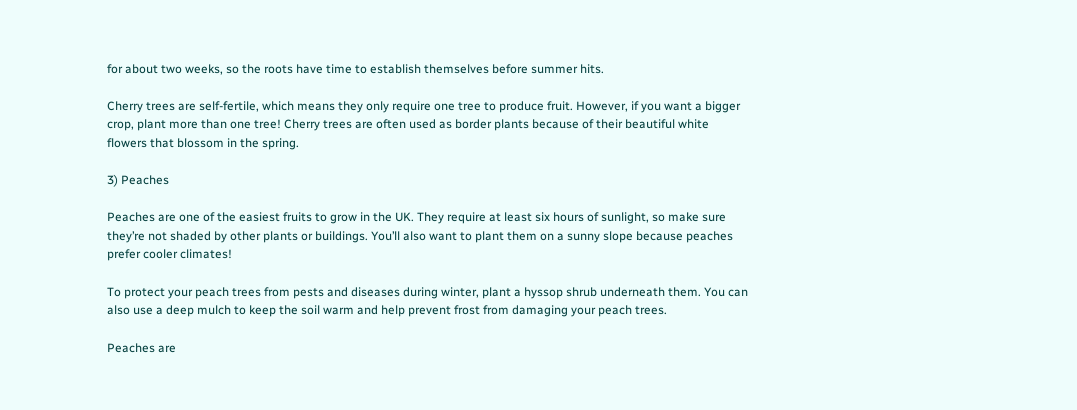for about two weeks, so the roots have time to establish themselves before summer hits.

Cherry trees are self-fertile, which means they only require one tree to produce fruit. However, if you want a bigger crop, plant more than one tree! Cherry trees are often used as border plants because of their beautiful white flowers that blossom in the spring.

3) Peaches

Peaches are one of the easiest fruits to grow in the UK. They require at least six hours of sunlight, so make sure they’re not shaded by other plants or buildings. You’ll also want to plant them on a sunny slope because peaches prefer cooler climates!

To protect your peach trees from pests and diseases during winter, plant a hyssop shrub underneath them. You can also use a deep mulch to keep the soil warm and help prevent frost from damaging your peach trees.

Peaches are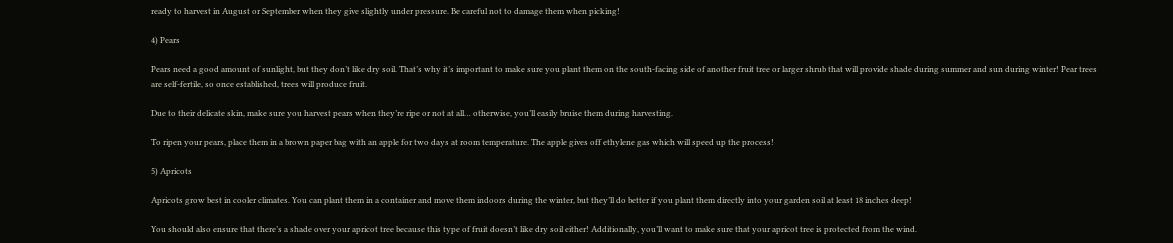ready to harvest in August or September when they give slightly under pressure. Be careful not to damage them when picking!

4) Pears

Pears need a good amount of sunlight, but they don’t like dry soil. That’s why it’s important to make sure you plant them on the south-facing side of another fruit tree or larger shrub that will provide shade during summer and sun during winter! Pear trees are self-fertile, so once established, trees will produce fruit.

Due to their delicate skin, make sure you harvest pears when they’re ripe or not at all… otherwise, you’ll easily bruise them during harvesting.

To ripen your pears, place them in a brown paper bag with an apple for two days at room temperature. The apple gives off ethylene gas which will speed up the process!

5) Apricots

Apricots grow best in cooler climates. You can plant them in a container and move them indoors during the winter, but they’ll do better if you plant them directly into your garden soil at least 18 inches deep!

You should also ensure that there’s a shade over your apricot tree because this type of fruit doesn’t like dry soil either! Additionally, you’ll want to make sure that your apricot tree is protected from the wind.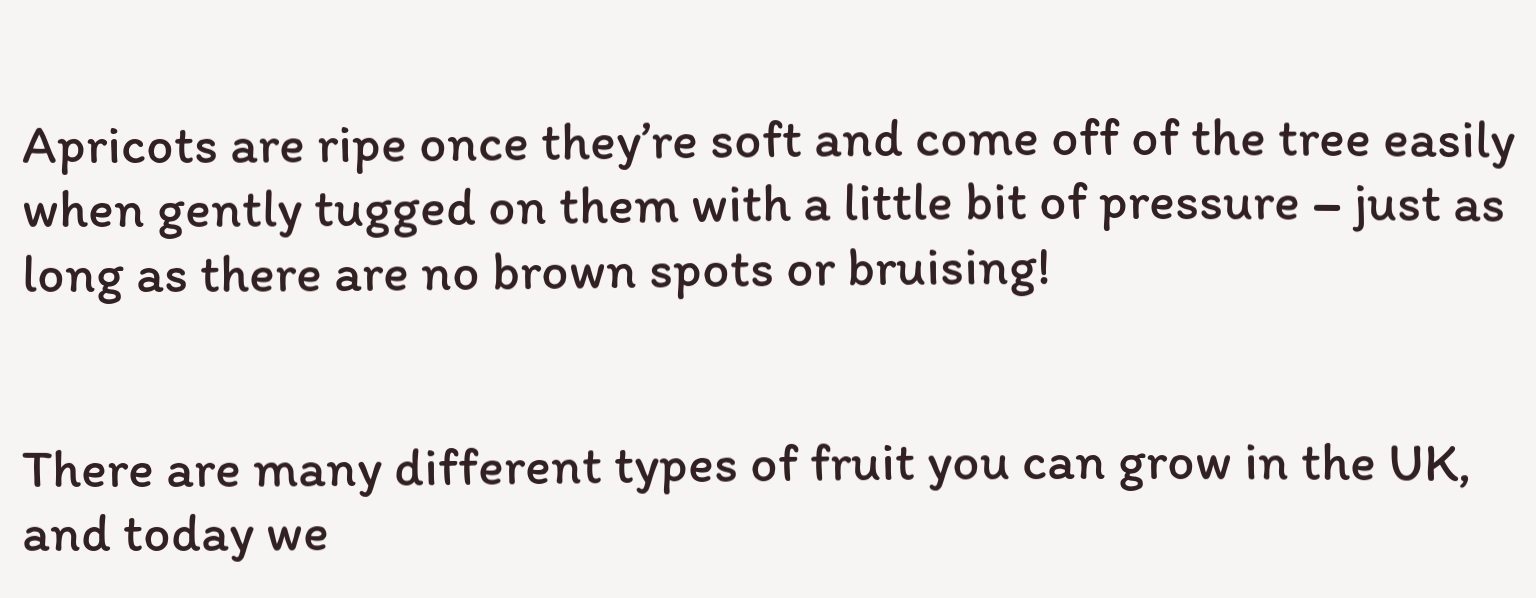Apricots are ripe once they’re soft and come off of the tree easily when gently tugged on them with a little bit of pressure – just as long as there are no brown spots or bruising!


There are many different types of fruit you can grow in the UK, and today we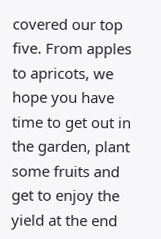covered our top five. From apples to apricots, we hope you have time to get out in the garden, plant some fruits and get to enjoy the yield at the end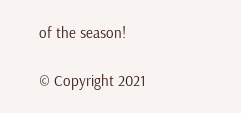of the season!

© Copyright 2021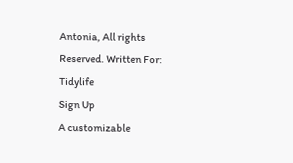Antonia, All rights Reserved. Written For: Tidylife
Sign Up
A customizable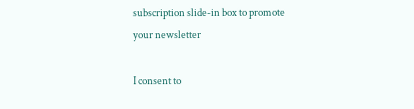subscription slide-in box to promote your newsletter

I consent to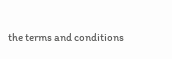the terms and conditions